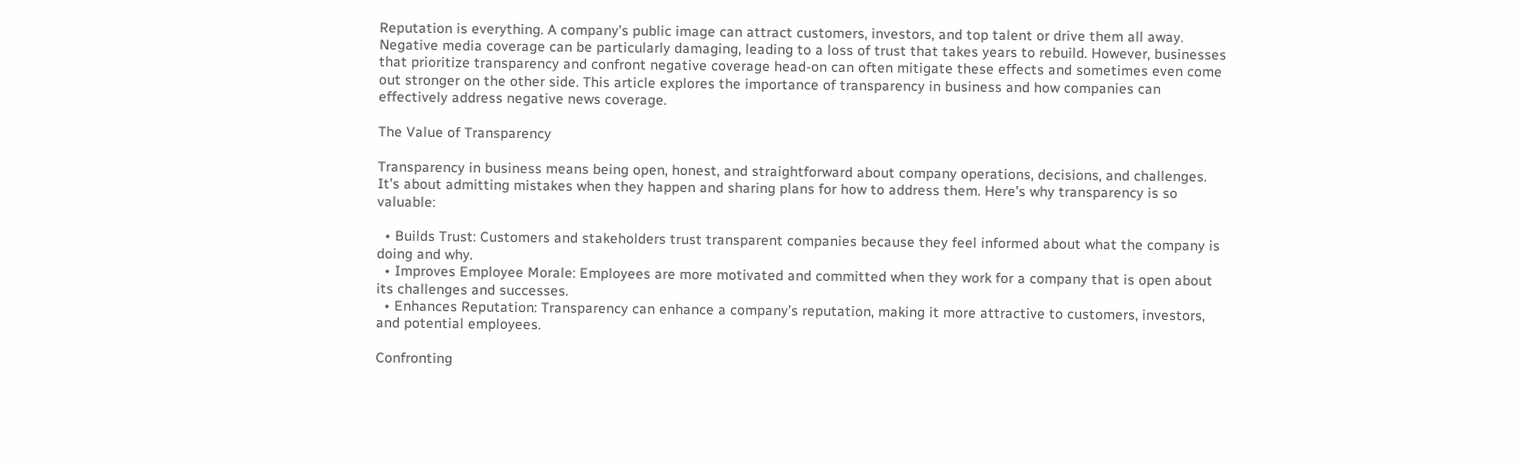Reputation is everything. A company’s public image can attract customers, investors, and top talent or drive them all away. Negative media coverage can be particularly damaging, leading to a loss of trust that takes years to rebuild. However, businesses that prioritize transparency and confront negative coverage head-on can often mitigate these effects and sometimes even come out stronger on the other side. This article explores the importance of transparency in business and how companies can effectively address negative news coverage.

The Value of Transparency

Transparency in business means being open, honest, and straightforward about company operations, decisions, and challenges. It’s about admitting mistakes when they happen and sharing plans for how to address them. Here’s why transparency is so valuable:

  • Builds Trust: Customers and stakeholders trust transparent companies because they feel informed about what the company is doing and why.
  • Improves Employee Morale: Employees are more motivated and committed when they work for a company that is open about its challenges and successes.
  • Enhances Reputation: Transparency can enhance a company’s reputation, making it more attractive to customers, investors, and potential employees.

Confronting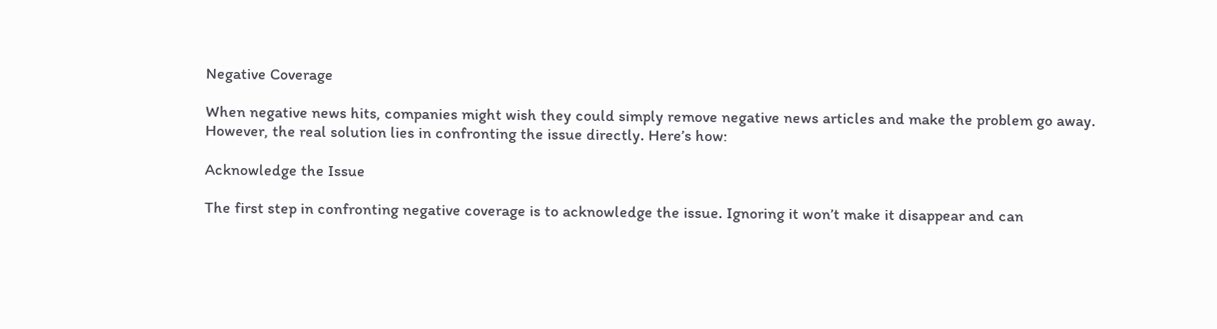Negative Coverage

When negative news hits, companies might wish they could simply remove negative news articles and make the problem go away. However, the real solution lies in confronting the issue directly. Here’s how:

Acknowledge the Issue

The first step in confronting negative coverage is to acknowledge the issue. Ignoring it won’t make it disappear and can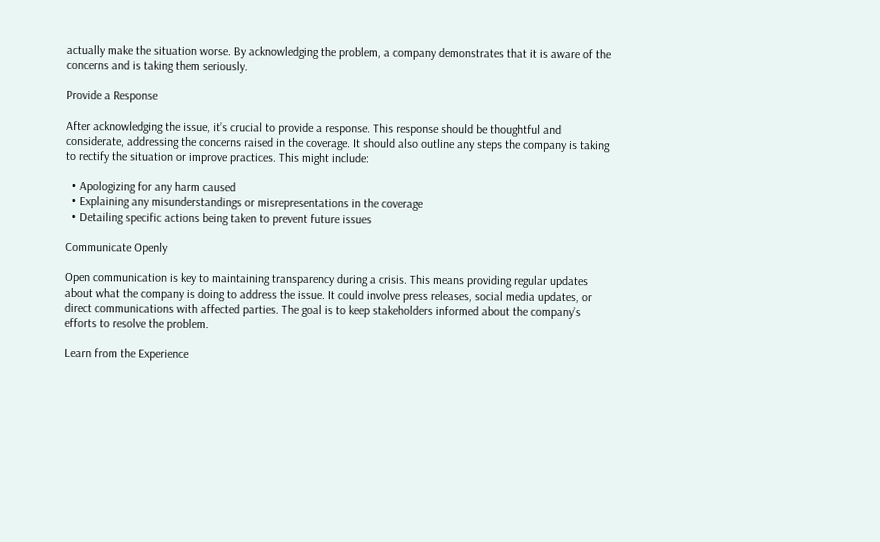actually make the situation worse. By acknowledging the problem, a company demonstrates that it is aware of the concerns and is taking them seriously.

Provide a Response

After acknowledging the issue, it’s crucial to provide a response. This response should be thoughtful and considerate, addressing the concerns raised in the coverage. It should also outline any steps the company is taking to rectify the situation or improve practices. This might include:

  • Apologizing for any harm caused
  • Explaining any misunderstandings or misrepresentations in the coverage
  • Detailing specific actions being taken to prevent future issues

Communicate Openly

Open communication is key to maintaining transparency during a crisis. This means providing regular updates about what the company is doing to address the issue. It could involve press releases, social media updates, or direct communications with affected parties. The goal is to keep stakeholders informed about the company’s efforts to resolve the problem.

Learn from the Experience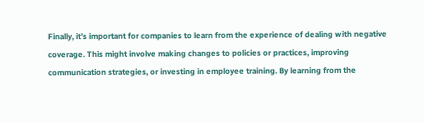Finally, it’s important for companies to learn from the experience of dealing with negative coverage. This might involve making changes to policies or practices, improving communication strategies, or investing in employee training. By learning from the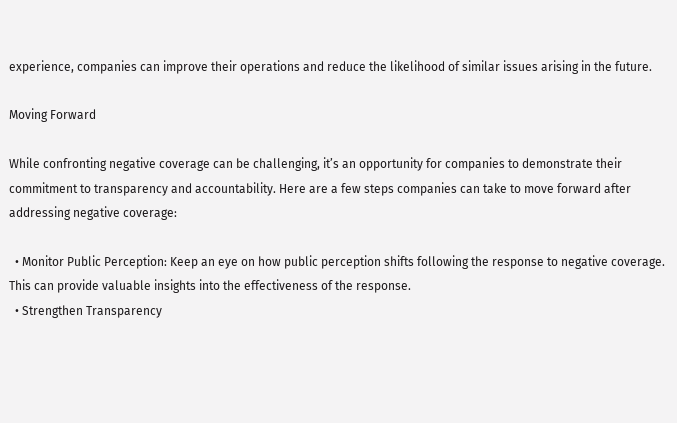experience, companies can improve their operations and reduce the likelihood of similar issues arising in the future.

Moving Forward

While confronting negative coverage can be challenging, it’s an opportunity for companies to demonstrate their commitment to transparency and accountability. Here are a few steps companies can take to move forward after addressing negative coverage:

  • Monitor Public Perception: Keep an eye on how public perception shifts following the response to negative coverage. This can provide valuable insights into the effectiveness of the response.
  • Strengthen Transparency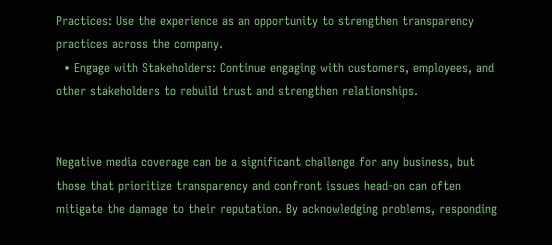Practices: Use the experience as an opportunity to strengthen transparency practices across the company.
  • Engage with Stakeholders: Continue engaging with customers, employees, and other stakeholders to rebuild trust and strengthen relationships.


Negative media coverage can be a significant challenge for any business, but those that prioritize transparency and confront issues head-on can often mitigate the damage to their reputation. By acknowledging problems, responding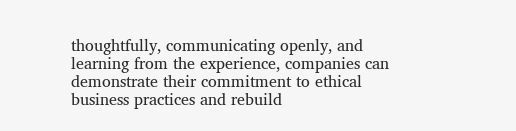thoughtfully, communicating openly, and learning from the experience, companies can demonstrate their commitment to ethical business practices and rebuild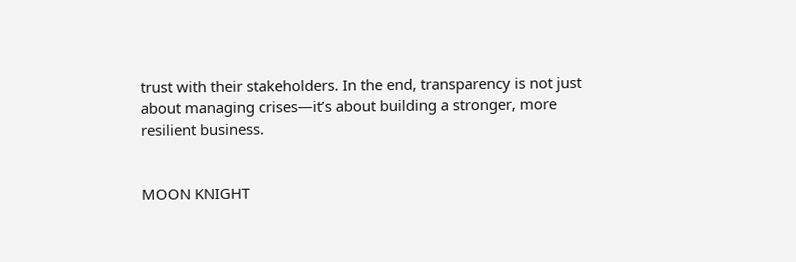trust with their stakeholders. In the end, transparency is not just about managing crises—it’s about building a stronger, more resilient business.


MOON KNIGHT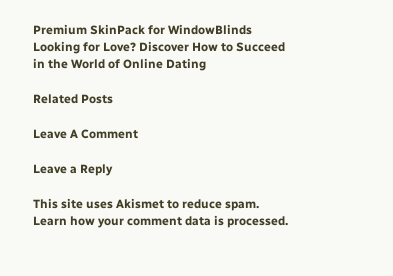Premium SkinPack for WindowBlinds
Looking for Love? Discover How to Succeed in the World of Online Dating

Related Posts

Leave A Comment

Leave a Reply

This site uses Akismet to reduce spam. Learn how your comment data is processed.